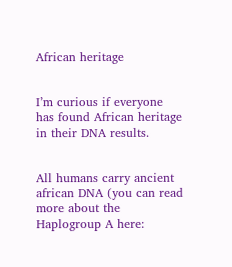African heritage


I’m curious if everyone has found African heritage in their DNA results.


All humans carry ancient african DNA (you can read more about the Haplogroup A here: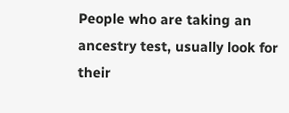People who are taking an ancestry test, usually look for their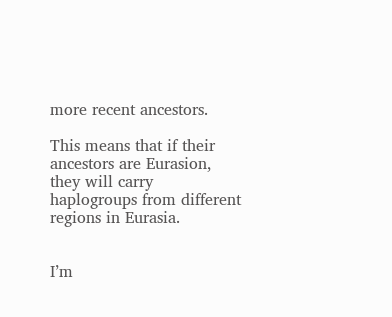more recent ancestors.

This means that if their ancestors are Eurasion, they will carry haplogroups from different regions in Eurasia.


I’m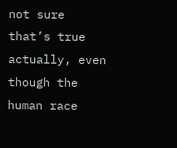not sure that’s true actually, even though the human race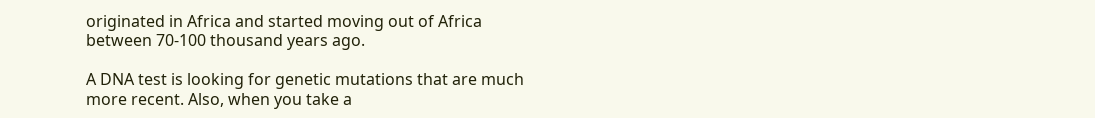originated in Africa and started moving out of Africa between 70-100 thousand years ago.

A DNA test is looking for genetic mutations that are much more recent. Also, when you take a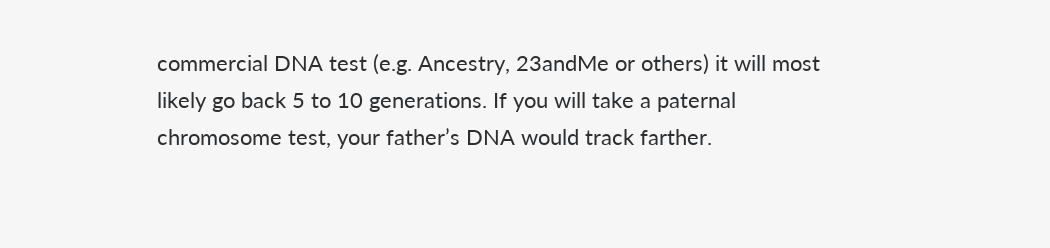commercial DNA test (e.g. Ancestry, 23andMe or others) it will most likely go back 5 to 10 generations. If you will take a paternal chromosome test, your father’s DNA would track farther.